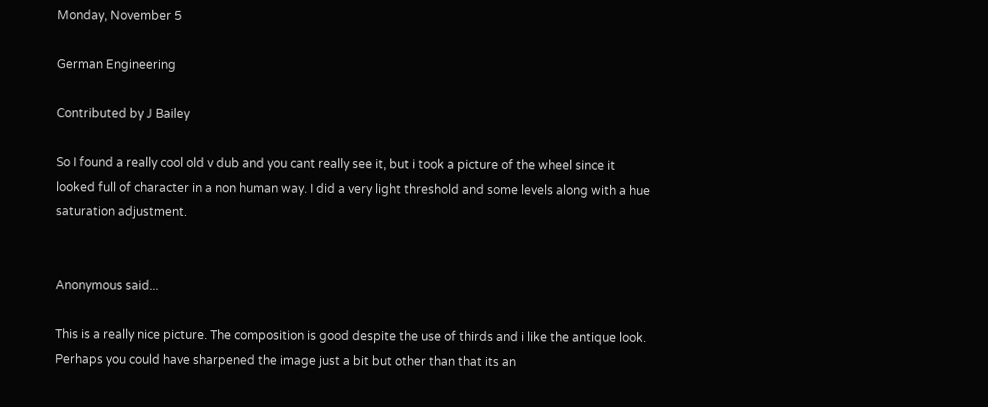Monday, November 5

German Engineering

Contributed by J Bailey

So I found a really cool old v dub and you cant really see it, but i took a picture of the wheel since it looked full of character in a non human way. I did a very light threshold and some levels along with a hue saturation adjustment.


Anonymous said...

This is a really nice picture. The composition is good despite the use of thirds and i like the antique look. Perhaps you could have sharpened the image just a bit but other than that its an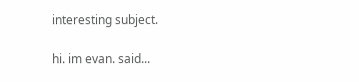interesting subject.

hi. im evan. said...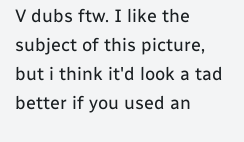V dubs ftw. I like the subject of this picture, but i think it'd look a tad better if you used an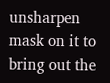unsharpen mask on it to bring out the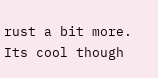rust a bit more. Its cool though